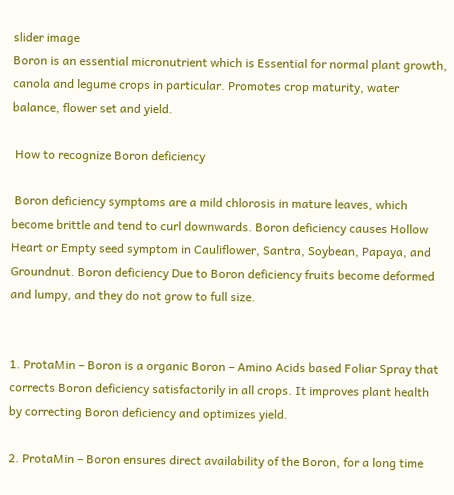slider image
Boron is an essential micronutrient which is Essential for normal plant growth, canola and legume crops in particular. Promotes crop maturity, water balance, flower set and yield.

 How to recognize Boron deficiency

 Boron deficiency symptoms are a mild chlorosis in mature leaves, which become brittle and tend to curl downwards. Boron deficiency causes Hollow Heart or Empty seed symptom in Cauliflower, Santra, Soybean, Papaya, and Groundnut. Boron deficiency Due to Boron deficiency fruits become deformed and lumpy, and they do not grow to full size.


1. ProtaMin – Boron is a organic Boron – Amino Acids based Foliar Spray that corrects Boron deficiency satisfactorily in all crops. It improves plant health by correcting Boron deficiency and optimizes yield.

2. ProtaMin – Boron ensures direct availability of the Boron, for a long time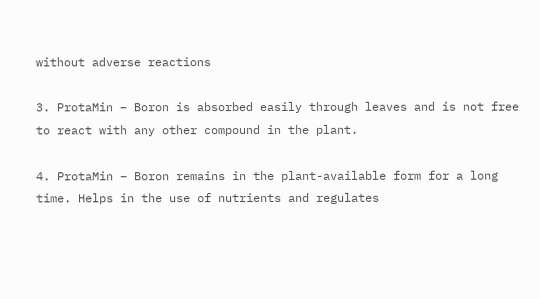without adverse reactions

3. ProtaMin – Boron is absorbed easily through leaves and is not free to react with any other compound in the plant.

4. ProtaMin – Boron remains in the plant-available form for a long time. Helps in the use of nutrients and regulates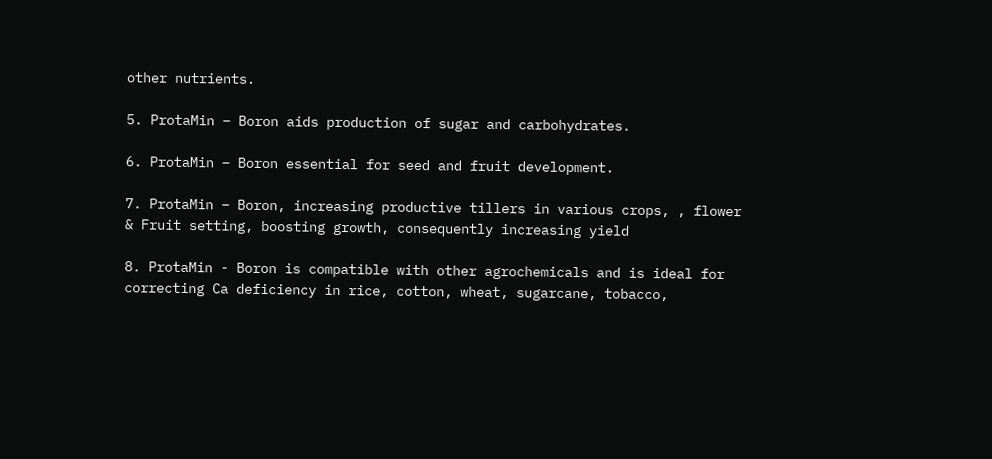other nutrients.

5. ProtaMin – Boron aids production of sugar and carbohydrates.

6. ProtaMin – Boron essential for seed and fruit development.

7. ProtaMin – Boron, increasing productive tillers in various crops, , flower & Fruit setting, boosting growth, consequently increasing yield

8. ProtaMin - Boron is compatible with other agrochemicals and is ideal for correcting Ca deficiency in rice, cotton, wheat, sugarcane, tobacco,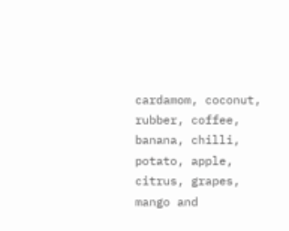cardamom, coconut, rubber, coffee, banana, chilli, potato, apple, citrus, grapes, mango and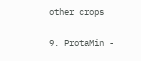other crops

9. ProtaMin -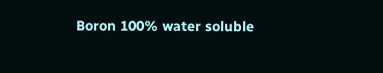Boron 100% water soluble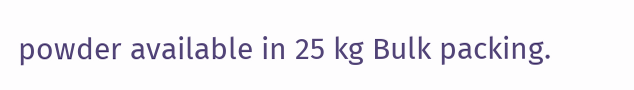powder available in 25 kg Bulk packing.